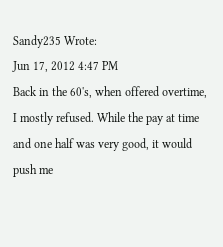Sandy235 Wrote:
Jun 17, 2012 4:47 PM
Back in the 60's, when offered overtime, I mostly refused. While the pay at time and one half was very good, it would push me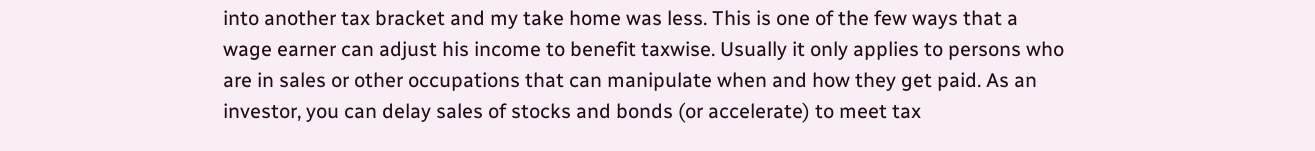into another tax bracket and my take home was less. This is one of the few ways that a wage earner can adjust his income to benefit taxwise. Usually it only applies to persons who are in sales or other occupations that can manipulate when and how they get paid. As an investor, you can delay sales of stocks and bonds (or accelerate) to meet tax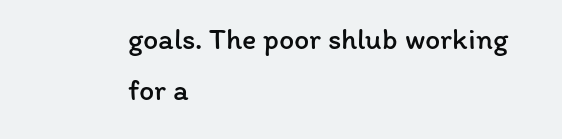goals. The poor shlub working for a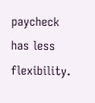paycheck has less flexibility.